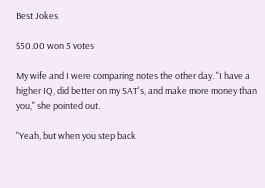Best Jokes

$50.00 won 5 votes

My wife and I were comparing notes the other day. "I have a higher IQ, did better on my SAT's, and make more money than you," she pointed out.

"Yeah, but when you step back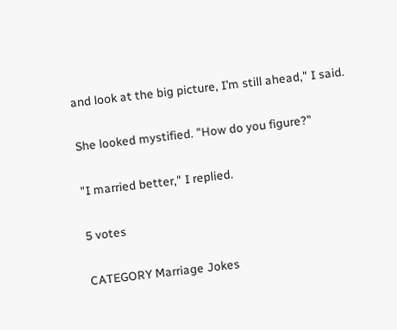and look at the big picture, I’m still ahead," I said.

She looked mystified. "How do you figure?"

"I married better," I replied.

5 votes

CATEGORY Marriage Jokes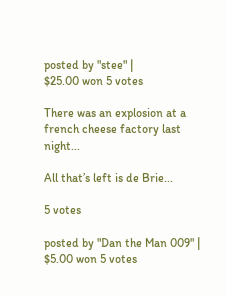posted by "stee" |
$25.00 won 5 votes

There was an explosion at a french cheese factory last night...

All that’s left is de Brie...

5 votes

posted by "Dan the Man 009" |
$5.00 won 5 votes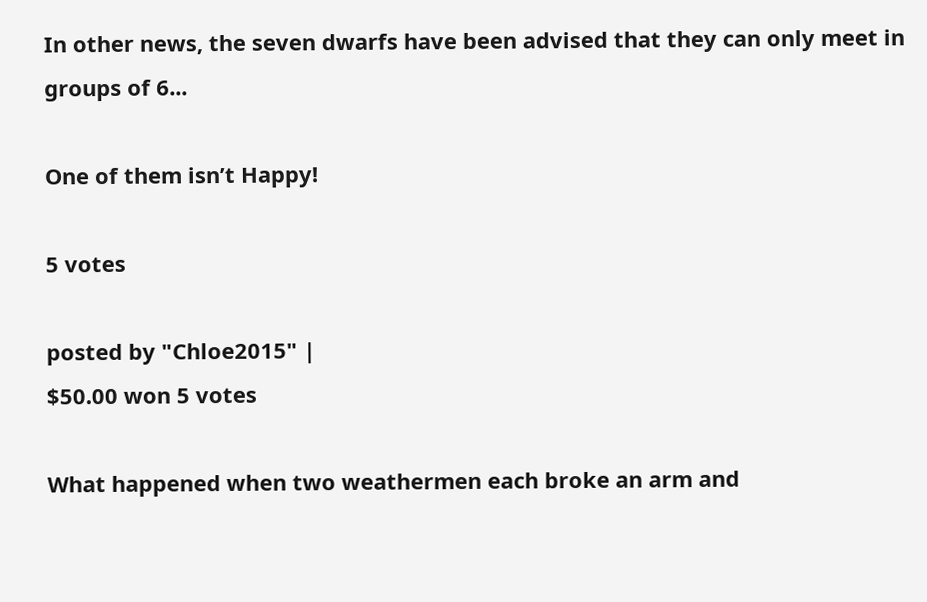In other news, the seven dwarfs have been advised that they can only meet in groups of 6...

One of them isn’t Happy!

5 votes

posted by "Chloe2015" |
$50.00 won 5 votes

What happened when two weathermen each broke an arm and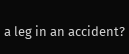a leg in an accident?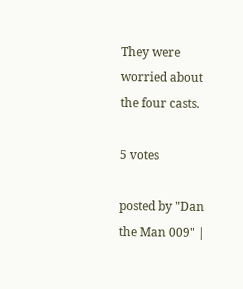They were worried about the four casts.

5 votes

posted by "Dan the Man 009" |